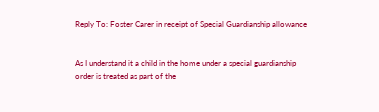Reply To: Foster Carer in receipt of Special Guardianship allowance


As I understand it a child in the home under a special guardianship order is treated as part of the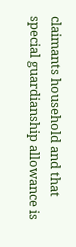claimants household and that special guardianship allowance is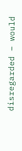disregarded – would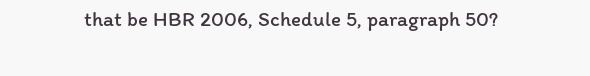that be HBR 2006, Schedule 5, paragraph 50?